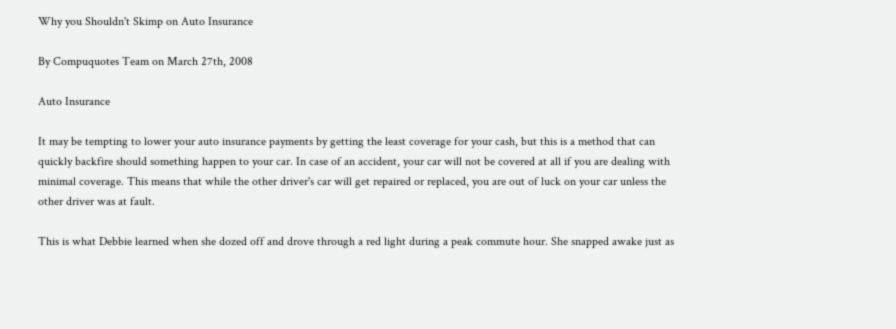Why you Shouldn't Skimp on Auto Insurance

By Compuquotes Team on March 27th, 2008

Auto Insurance

It may be tempting to lower your auto insurance payments by getting the least coverage for your cash, but this is a method that can quickly backfire should something happen to your car. In case of an accident, your car will not be covered at all if you are dealing with minimal coverage. This means that while the other driver's car will get repaired or replaced, you are out of luck on your car unless the other driver was at fault.

This is what Debbie learned when she dozed off and drove through a red light during a peak commute hour. She snapped awake just as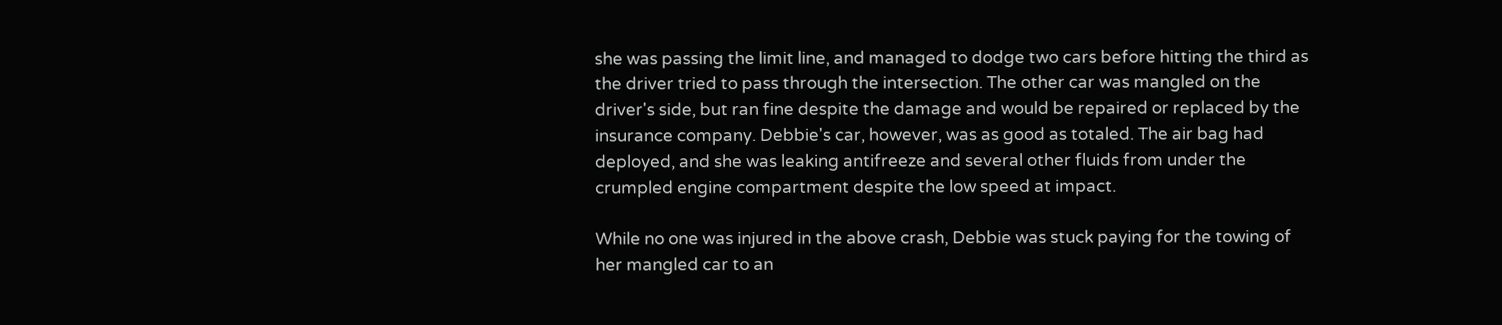she was passing the limit line, and managed to dodge two cars before hitting the third as the driver tried to pass through the intersection. The other car was mangled on the driver's side, but ran fine despite the damage and would be repaired or replaced by the insurance company. Debbie's car, however, was as good as totaled. The air bag had deployed, and she was leaking antifreeze and several other fluids from under the crumpled engine compartment despite the low speed at impact.

While no one was injured in the above crash, Debbie was stuck paying for the towing of her mangled car to an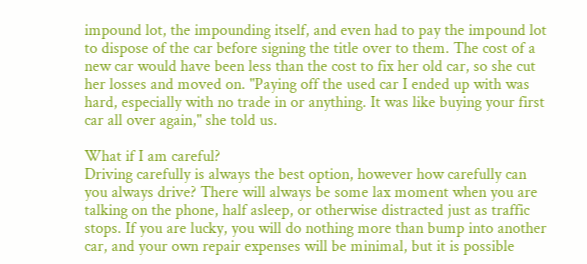impound lot, the impounding itself, and even had to pay the impound lot to dispose of the car before signing the title over to them. The cost of a new car would have been less than the cost to fix her old car, so she cut her losses and moved on. "Paying off the used car I ended up with was hard, especially with no trade in or anything. It was like buying your first car all over again," she told us.

What if I am careful?
Driving carefully is always the best option, however how carefully can you always drive? There will always be some lax moment when you are talking on the phone, half asleep, or otherwise distracted just as traffic stops. If you are lucky, you will do nothing more than bump into another car, and your own repair expenses will be minimal, but it is possible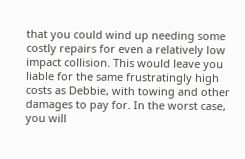that you could wind up needing some costly repairs for even a relatively low impact collision. This would leave you liable for the same frustratingly high costs as Debbie, with towing and other damages to pay for. In the worst case, you will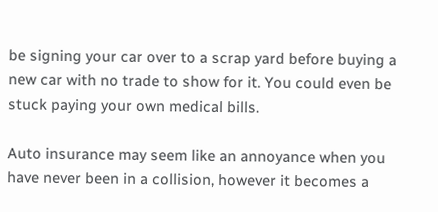be signing your car over to a scrap yard before buying a new car with no trade to show for it. You could even be stuck paying your own medical bills.

Auto insurance may seem like an annoyance when you have never been in a collision, however it becomes a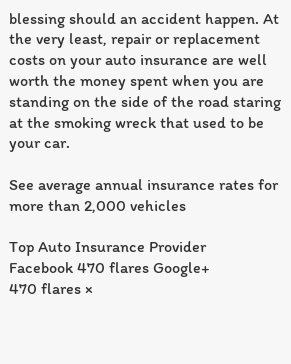blessing should an accident happen. At the very least, repair or replacement costs on your auto insurance are well worth the money spent when you are standing on the side of the road staring at the smoking wreck that used to be your car.

See average annual insurance rates for more than 2,000 vehicles

Top Auto Insurance Provider
Facebook 470 flares Google+
470 flares ×